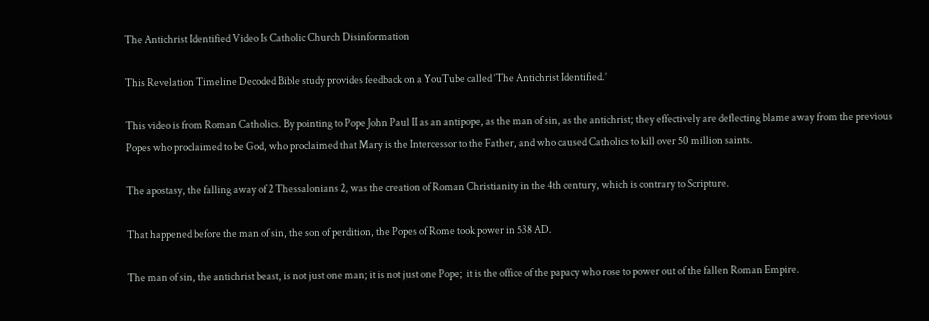The Antichrist Identified Video Is Catholic Church Disinformation

This Revelation Timeline Decoded Bible study provides feedback on a YouTube called ‘The Antichrist Identified.’

This video is from Roman Catholics. By pointing to Pope John Paul II as an antipope, as the man of sin, as the antichrist; they effectively are deflecting blame away from the previous Popes who proclaimed to be God, who proclaimed that Mary is the Intercessor to the Father, and who caused Catholics to kill over 50 million saints.

The apostasy, the falling away of 2 Thessalonians 2, was the creation of Roman Christianity in the 4th century, which is contrary to Scripture.

That happened before the man of sin, the son of perdition, the Popes of Rome took power in 538 AD.

The man of sin, the antichrist beast, is not just one man; it is not just one Pope;  it is the office of the papacy who rose to power out of the fallen Roman Empire.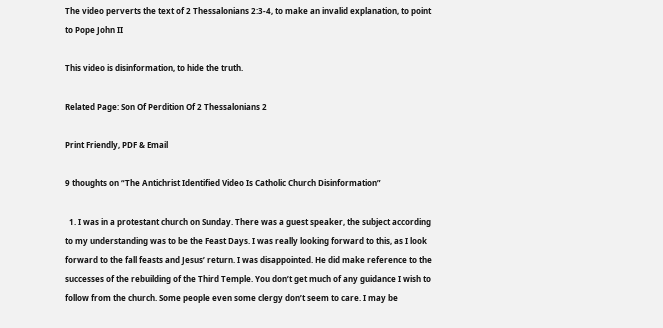The video perverts the text of 2 Thessalonians 2:3-4, to make an invalid explanation, to point to Pope John II

This video is disinformation, to hide the truth.

Related Page: Son Of Perdition Of 2 Thessalonians 2

Print Friendly, PDF & Email

9 thoughts on “The Antichrist Identified Video Is Catholic Church Disinformation”

  1. I was in a protestant church on Sunday. There was a guest speaker, the subject according to my understanding was to be the Feast Days. I was really looking forward to this, as I look forward to the fall feasts and Jesus’ return. I was disappointed. He did make reference to the successes of the rebuilding of the Third Temple. You don’t get much of any guidance I wish to follow from the church. Some people even some clergy don’t seem to care. I may be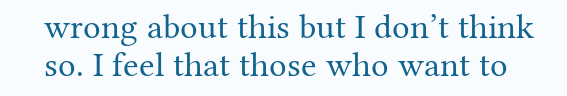wrong about this but I don’t think so. I feel that those who want to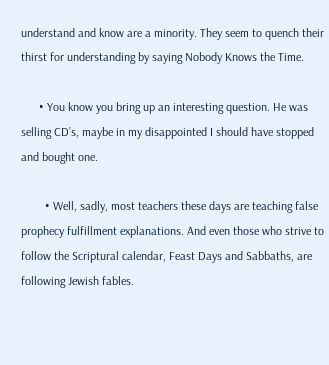understand and know are a minority. They seem to quench their thirst for understanding by saying Nobody Knows the Time.

      • You know you bring up an interesting question. He was selling CD’s, maybe in my disappointed I should have stopped and bought one.

        • Well, sadly, most teachers these days are teaching false prophecy fulfillment explanations. And even those who strive to follow the Scriptural calendar, Feast Days and Sabbaths, are following Jewish fables.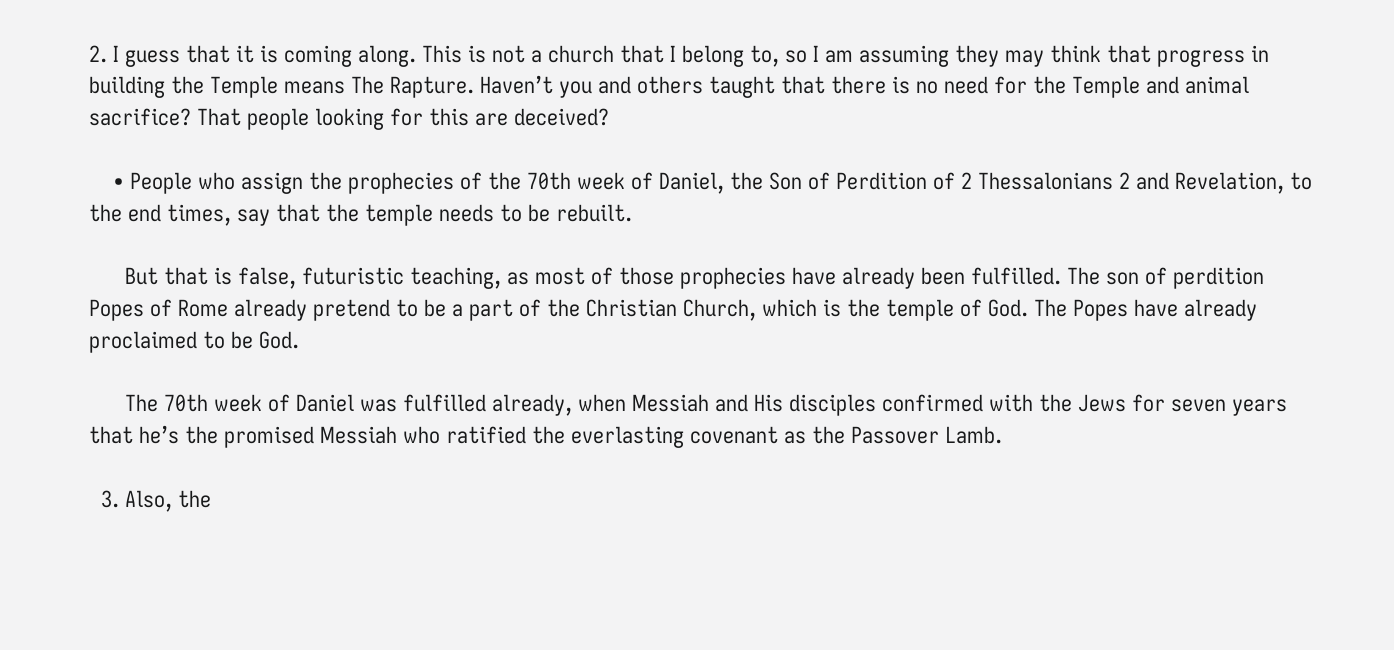2. I guess that it is coming along. This is not a church that I belong to, so I am assuming they may think that progress in building the Temple means The Rapture. Haven’t you and others taught that there is no need for the Temple and animal sacrifice? That people looking for this are deceived?

    • People who assign the prophecies of the 70th week of Daniel, the Son of Perdition of 2 Thessalonians 2 and Revelation, to the end times, say that the temple needs to be rebuilt.

      But that is false, futuristic teaching, as most of those prophecies have already been fulfilled. The son of perdition Popes of Rome already pretend to be a part of the Christian Church, which is the temple of God. The Popes have already proclaimed to be God.

      The 70th week of Daniel was fulfilled already, when Messiah and His disciples confirmed with the Jews for seven years that he’s the promised Messiah who ratified the everlasting covenant as the Passover Lamb.

  3. Also, the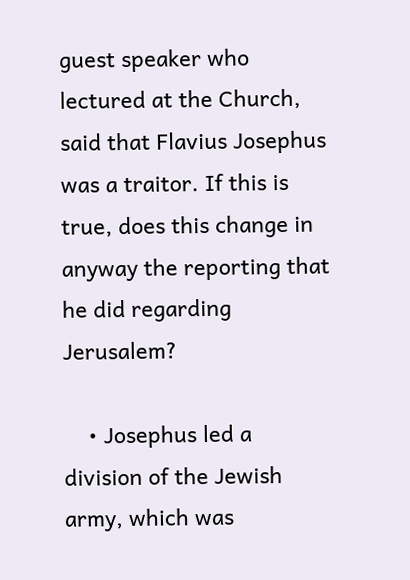guest speaker who lectured at the Church, said that Flavius Josephus was a traitor. If this is true, does this change in anyway the reporting that he did regarding Jerusalem?

    • Josephus led a division of the Jewish army, which was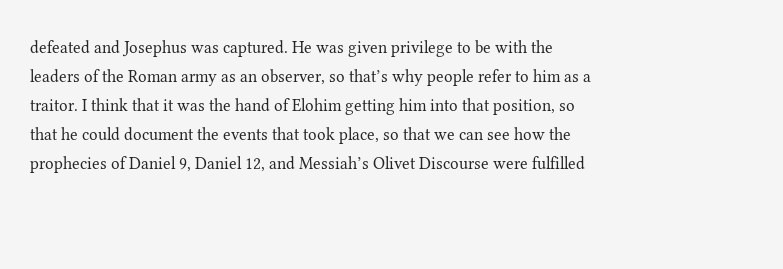defeated and Josephus was captured. He was given privilege to be with the leaders of the Roman army as an observer, so that’s why people refer to him as a traitor. I think that it was the hand of Elohim getting him into that position, so that he could document the events that took place, so that we can see how the prophecies of Daniel 9, Daniel 12, and Messiah’s Olivet Discourse were fulfilled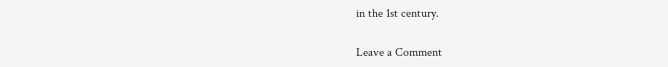in the 1st century.


Leave a Comment